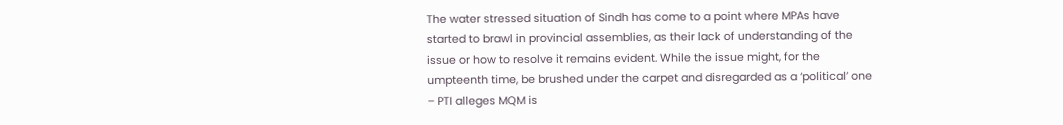The water stressed situation of Sindh has come to a point where MPAs have started to brawl in provincial assemblies, as their lack of understanding of the issue or how to resolve it remains evident. While the issue might, for the umpteenth time, be brushed under the carpet and disregarded as a ‘political’ one – PTI alleges MQM is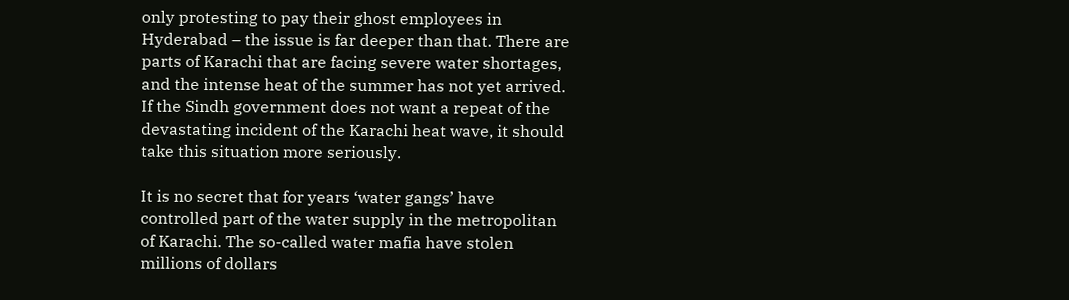only protesting to pay their ghost employees in Hyderabad – the issue is far deeper than that. There are parts of Karachi that are facing severe water shortages, and the intense heat of the summer has not yet arrived. If the Sindh government does not want a repeat of the devastating incident of the Karachi heat wave, it should take this situation more seriously.

It is no secret that for years ‘water gangs’ have controlled part of the water supply in the metropolitan of Karachi. The so-called water mafia have stolen millions of dollars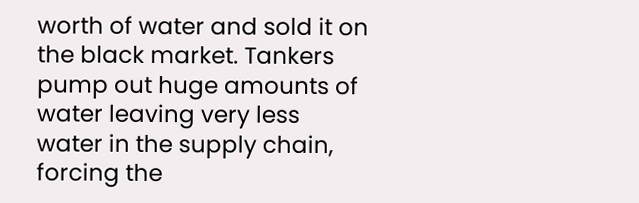worth of water and sold it on the black market. Tankers pump out huge amounts of water leaving very less water in the supply chain, forcing the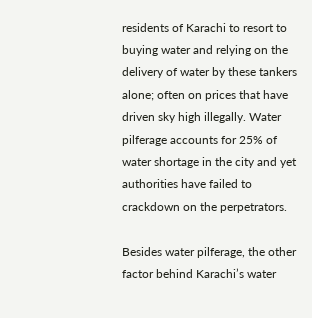residents of Karachi to resort to buying water and relying on the delivery of water by these tankers alone; often on prices that have driven sky high illegally. Water pilferage accounts for 25% of water shortage in the city and yet authorities have failed to crackdown on the perpetrators.

Besides water pilferage, the other factor behind Karachi’s water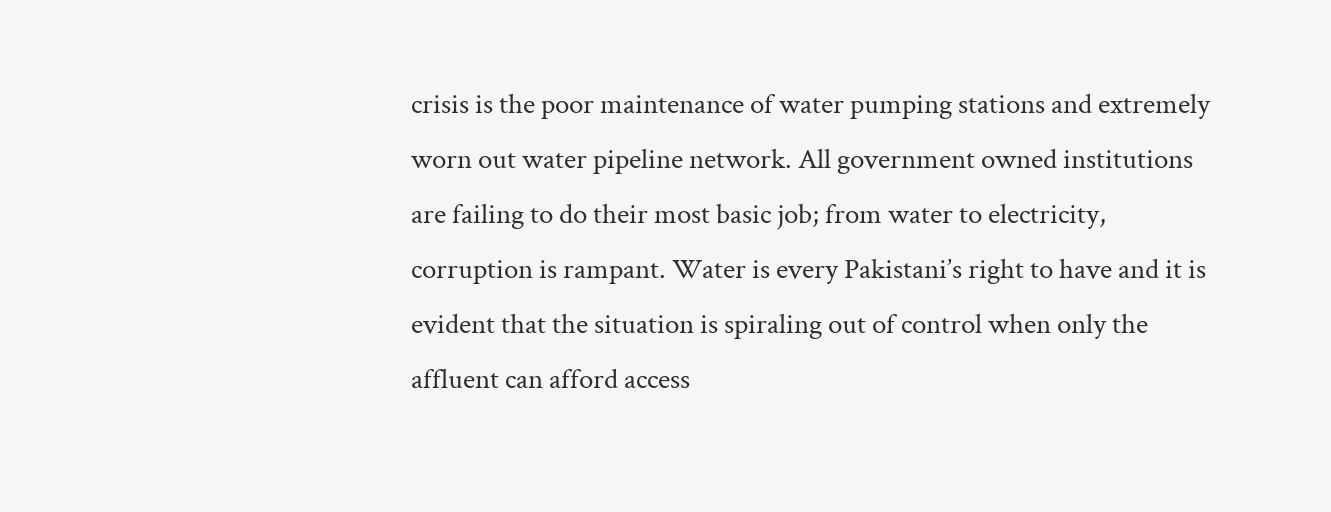crisis is the poor maintenance of water pumping stations and extremely worn out water pipeline network. All government owned institutions are failing to do their most basic job; from water to electricity, corruption is rampant. Water is every Pakistani’s right to have and it is evident that the situation is spiraling out of control when only the affluent can afford access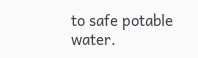to safe potable water.